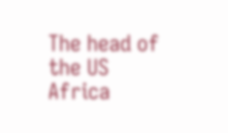The head of the US Africa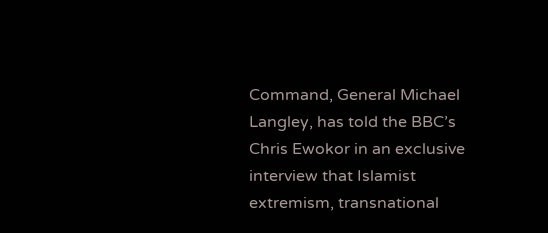Command, General Michael Langley, has told the BBC’s Chris Ewokor in an exclusive interview that Islamist extremism, transnational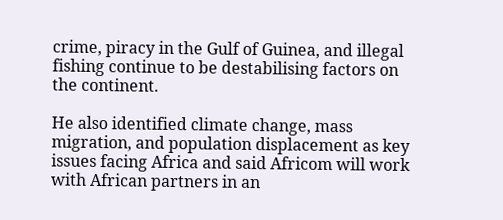crime, piracy in the Gulf of Guinea, and illegal fishing continue to be destabilising factors on the continent.

He also identified climate change, mass migration, and population displacement as key issues facing Africa and said Africom will work with African partners in an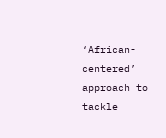‘African-centered’ approach to tackle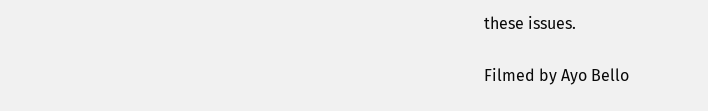these issues.

Filmed by Ayo Bello